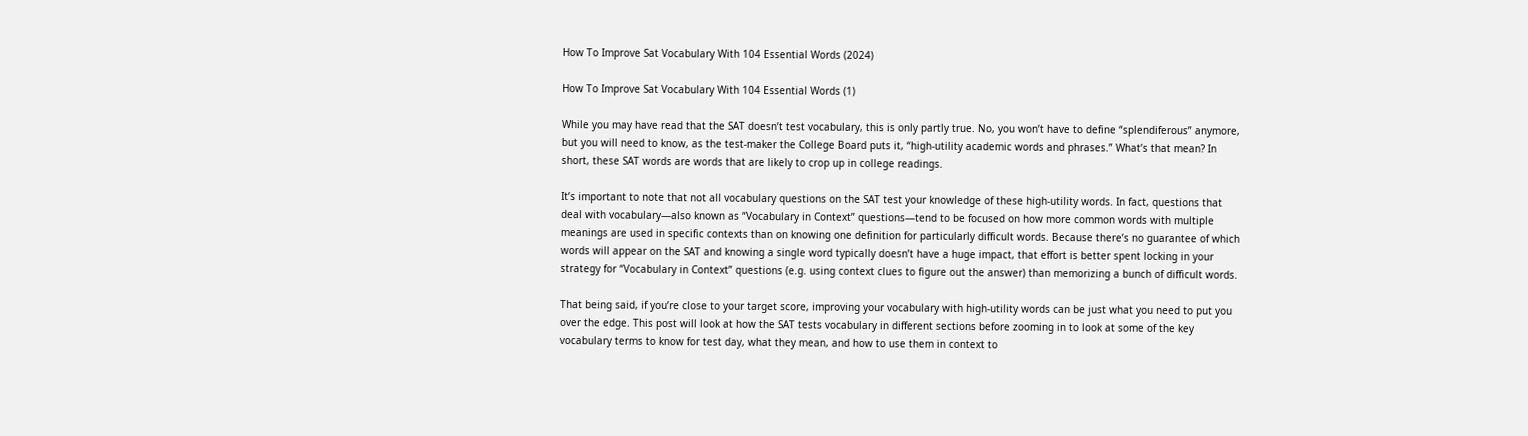How To Improve Sat Vocabulary With 104 Essential Words (2024)

How To Improve Sat Vocabulary With 104 Essential Words (1)

While you may have read that the SAT doesn’t test vocabulary, this is only partly true. No, you won’t have to define “splendiferous” anymore, but you will need to know, as the test-maker the College Board puts it, “high-utility academic words and phrases.” What’s that mean? In short, these SAT words are words that are likely to crop up in college readings.

It’s important to note that not all vocabulary questions on the SAT test your knowledge of these high-utility words. In fact, questions that deal with vocabulary—also known as “Vocabulary in Context” questions—tend to be focused on how more common words with multiple meanings are used in specific contexts than on knowing one definition for particularly difficult words. Because there’s no guarantee of which words will appear on the SAT and knowing a single word typically doesn’t have a huge impact, that effort is better spent locking in your strategy for “Vocabulary in Context” questions (e.g. using context clues to figure out the answer) than memorizing a bunch of difficult words.

That being said, if you’re close to your target score, improving your vocabulary with high-utility words can be just what you need to put you over the edge. This post will look at how the SAT tests vocabulary in different sections before zooming in to look at some of the key vocabulary terms to know for test day, what they mean, and how to use them in context to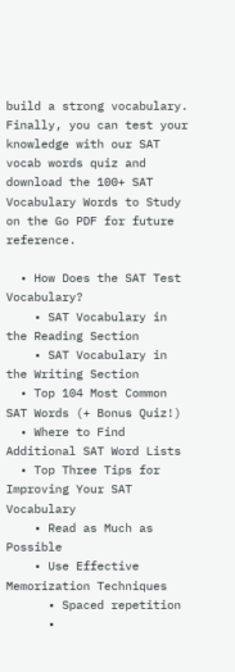build a strong vocabulary. Finally, you can test your knowledge with our SAT vocab words quiz and download the 100+ SAT Vocabulary Words to Study on the Go PDF for future reference.

  • How Does the SAT Test Vocabulary?
    • SAT Vocabulary in the Reading Section
    • SAT Vocabulary in the Writing Section
  • Top 104 Most Common SAT Words (+ Bonus Quiz!)
  • Where to Find Additional SAT Word Lists
  • Top Three Tips for Improving Your SAT Vocabulary
    • Read as Much as Possible
    • Use Effective Memorization Techniques
      • Spaced repetition
      •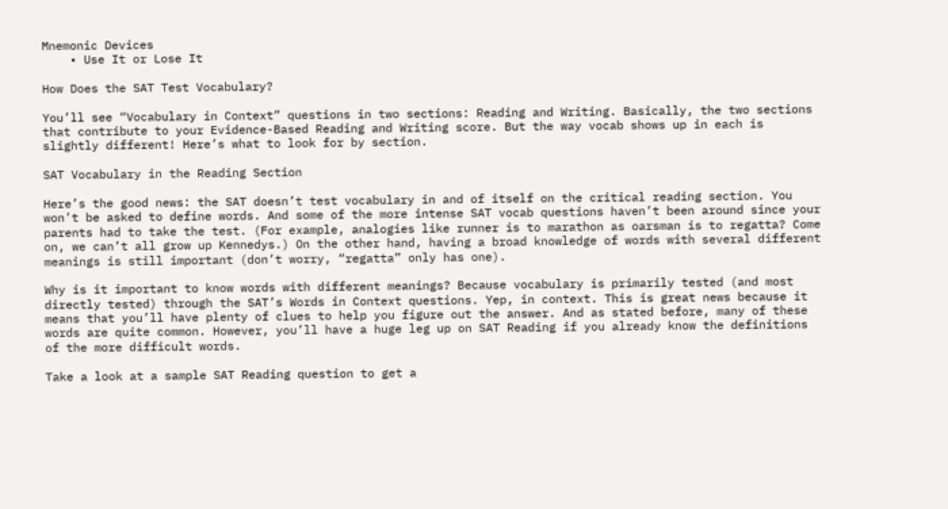Mnemonic Devices
    • Use It or Lose It

How Does the SAT Test Vocabulary?

You’ll see “Vocabulary in Context” questions in two sections: Reading and Writing. Basically, the two sections that contribute to your Evidence-Based Reading and Writing score. But the way vocab shows up in each is slightly different! Here’s what to look for by section.

SAT Vocabulary in the Reading Section

Here’s the good news: the SAT doesn’t test vocabulary in and of itself on the critical reading section. You won’t be asked to define words. And some of the more intense SAT vocab questions haven’t been around since your parents had to take the test. (For example, analogies like runner is to marathon as oarsman is to regatta? Come on, we can’t all grow up Kennedys.) On the other hand, having a broad knowledge of words with several different meanings is still important (don’t worry, “regatta” only has one).

Why is it important to know words with different meanings? Because vocabulary is primarily tested (and most directly tested) through the SAT’s Words in Context questions. Yep, in context. This is great news because it means that you’ll have plenty of clues to help you figure out the answer. And as stated before, many of these words are quite common. However, you’ll have a huge leg up on SAT Reading if you already know the definitions of the more difficult words.

Take a look at a sample SAT Reading question to get a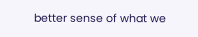better sense of what we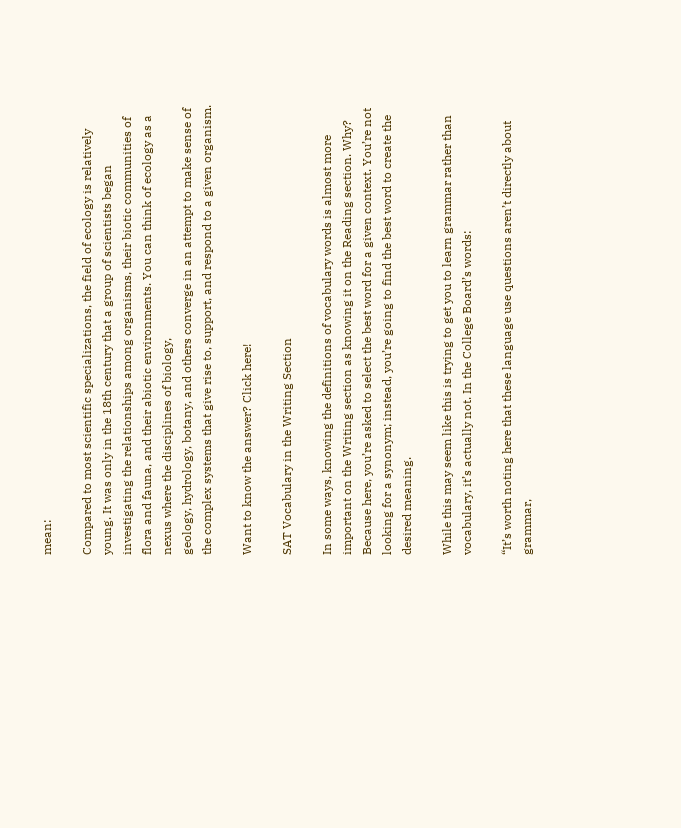mean:

Compared to most scientific specializations, the field of ecology is relatively young. It was only in the 18th century that a group of scientists began investigating the relationships among organisms, their biotic communities of flora and fauna, and their abiotic environments. You can think of ecology as a nexus where the disciplines of biology,
geology, hydrology, botany, and others converge in an attempt to make sense of the complex systems that give rise to, support, and respond to a given organism.

Want to know the answer? Click here!

SAT Vocabulary in the Writing Section

In some ways, knowing the definitions of vocabulary words is almost more important on the Writing section as knowing it on the Reading section. Why? Because here, you’re asked to select the best word for a given context. You’re not looking for a synonym; instead, you’re going to find the best word to create the desired meaning.

While this may seem like this is trying to get you to learn grammar rather than vocabulary, it’s actually not. In the College Board’s words:

“It’s worth noting here that these language use questions aren’t directly about grammar,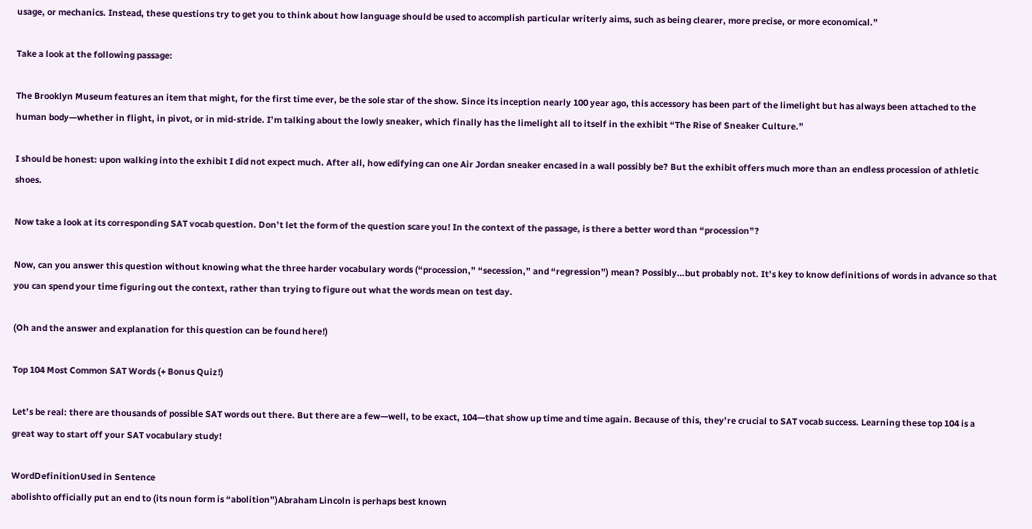usage, or mechanics. Instead, these questions try to get you to think about how language should be used to accomplish particular writerly aims, such as being clearer, more precise, or more economical.”

Take a look at the following passage:

The Brooklyn Museum features an item that might, for the first time ever, be the sole star of the show. Since its inception nearly 100 year ago, this accessory has been part of the limelight but has always been attached to the human body—whether in flight, in pivot, or in mid-stride. I’m talking about the lowly sneaker, which finally has the limelight all to itself in the exhibit “The Rise of Sneaker Culture.”

I should be honest: upon walking into the exhibit I did not expect much. After all, how edifying can one Air Jordan sneaker encased in a wall possibly be? But the exhibit offers much more than an endless procession of athletic shoes.

Now take a look at its corresponding SAT vocab question. Don’t let the form of the question scare you! In the context of the passage, is there a better word than “procession”?

Now, can you answer this question without knowing what the three harder vocabulary words (“procession,” “secession,” and “regression”) mean? Possibly…but probably not. It’s key to know definitions of words in advance so that you can spend your time figuring out the context, rather than trying to figure out what the words mean on test day.

(Oh and the answer and explanation for this question can be found here!)

Top 104 Most Common SAT Words (+ Bonus Quiz!)

Let’s be real: there are thousands of possible SAT words out there. But there are a few—well, to be exact, 104—that show up time and time again. Because of this, they’re crucial to SAT vocab success. Learning these top 104 is a great way to start off your SAT vocabulary study!

WordDefinitionUsed in Sentence
abolishto officially put an end to (its noun form is “abolition”)Abraham Lincoln is perhaps best known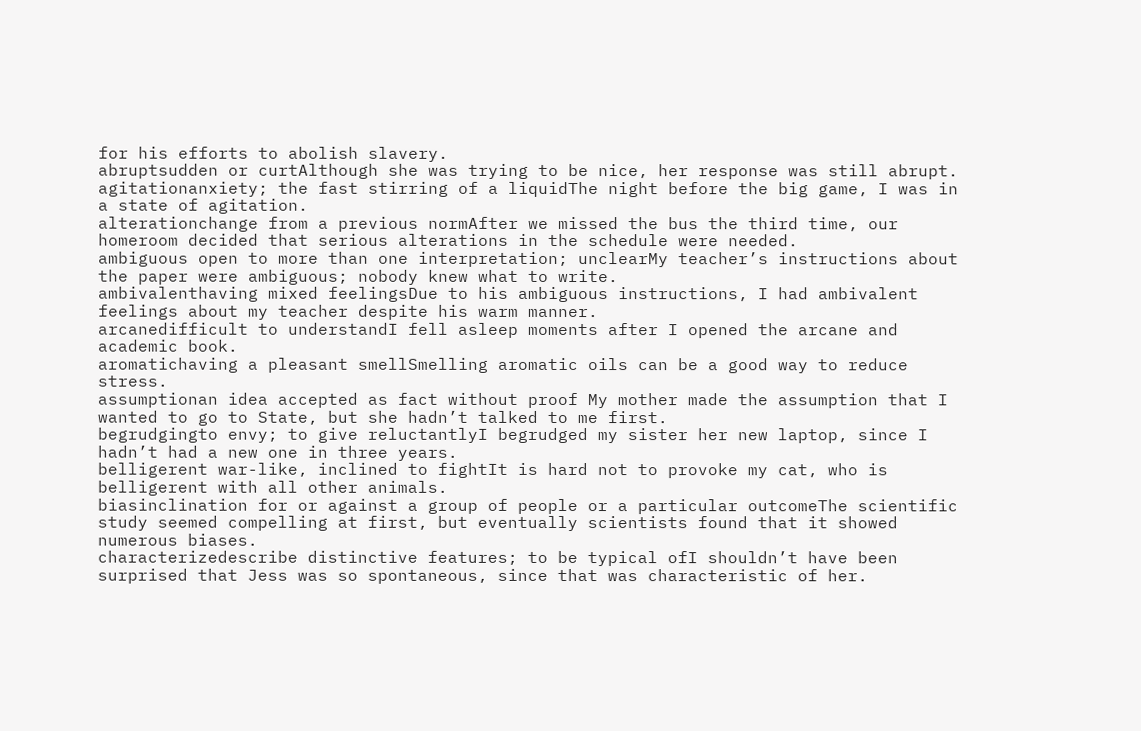for his efforts to abolish slavery.
abruptsudden or curtAlthough she was trying to be nice, her response was still abrupt.
agitationanxiety; the fast stirring of a liquidThe night before the big game, I was in a state of agitation.
alterationchange from a previous normAfter we missed the bus the third time, our homeroom decided that serious alterations in the schedule were needed.
ambiguous open to more than one interpretation; unclearMy teacher’s instructions about the paper were ambiguous; nobody knew what to write.
ambivalenthaving mixed feelingsDue to his ambiguous instructions, I had ambivalent feelings about my teacher despite his warm manner.
arcanedifficult to understandI fell asleep moments after I opened the arcane and academic book.
aromatichaving a pleasant smellSmelling aromatic oils can be a good way to reduce stress.
assumptionan idea accepted as fact without proof My mother made the assumption that I wanted to go to State, but she hadn’t talked to me first.
begrudgingto envy; to give reluctantlyI begrudged my sister her new laptop, since I hadn’t had a new one in three years.
belligerent war-like, inclined to fightIt is hard not to provoke my cat, who is belligerent with all other animals.
biasinclination for or against a group of people or a particular outcomeThe scientific study seemed compelling at first, but eventually scientists found that it showed numerous biases.
characterizedescribe distinctive features; to be typical ofI shouldn’t have been surprised that Jess was so spontaneous, since that was characteristic of her.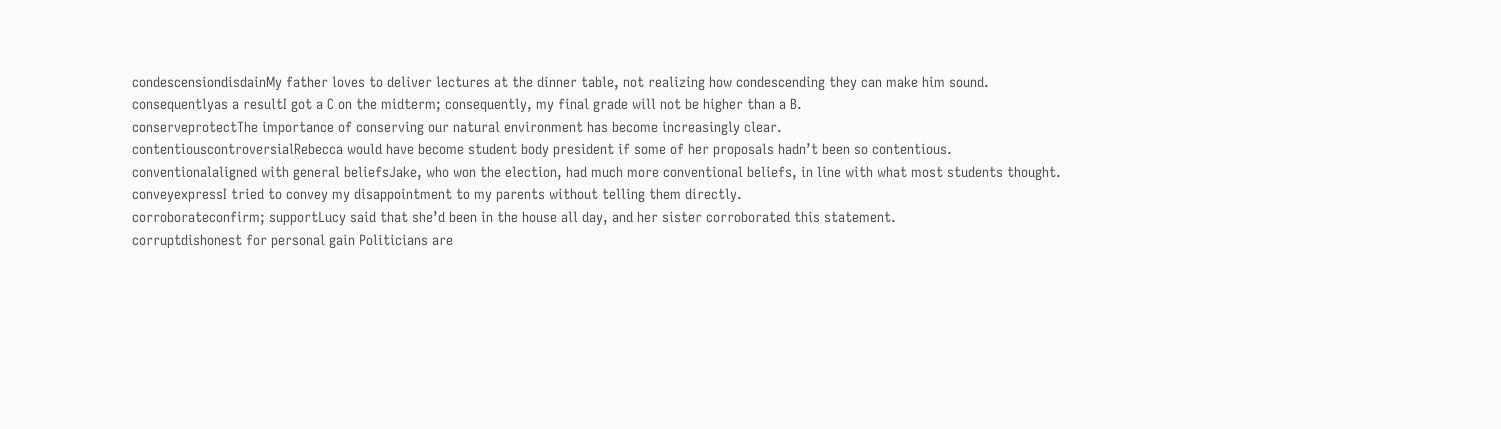condescensiondisdainMy father loves to deliver lectures at the dinner table, not realizing how condescending they can make him sound.
consequentlyas a resultI got a C on the midterm; consequently, my final grade will not be higher than a B.
conserveprotectThe importance of conserving our natural environment has become increasingly clear.
contentiouscontroversialRebecca would have become student body president if some of her proposals hadn’t been so contentious.
conventionalaligned with general beliefsJake, who won the election, had much more conventional beliefs, in line with what most students thought.
conveyexpressI tried to convey my disappointment to my parents without telling them directly.
corroborateconfirm; supportLucy said that she’d been in the house all day, and her sister corroborated this statement.
corruptdishonest for personal gain Politicians are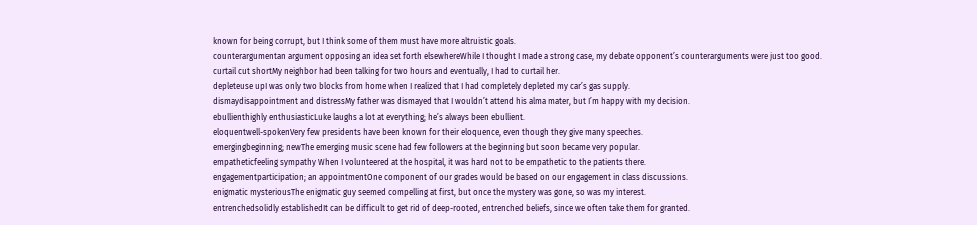known for being corrupt, but I think some of them must have more altruistic goals.
counterargumentan argument opposing an idea set forth elsewhereWhile I thought I made a strong case, my debate opponent’s counterarguments were just too good.
curtail cut shortMy neighbor had been talking for two hours and eventually, I had to curtail her.
depleteuse upI was only two blocks from home when I realized that I had completely depleted my car’s gas supply.
dismaydisappointment and distressMy father was dismayed that I wouldn’t attend his alma mater, but I’m happy with my decision.
ebullienthighly enthusiasticLuke laughs a lot at everything; he’s always been ebullient.
eloquentwell-spokenVery few presidents have been known for their eloquence, even though they give many speeches.
emergingbeginning; newThe emerging music scene had few followers at the beginning but soon became very popular.
empatheticfeeling sympathy When I volunteered at the hospital, it was hard not to be empathetic to the patients there.
engagementparticipation; an appointmentOne component of our grades would be based on our engagement in class discussions.
enigmatic mysteriousThe enigmatic guy seemed compelling at first, but once the mystery was gone, so was my interest.
entrenchedsolidly establishedIt can be difficult to get rid of deep-rooted, entrenched beliefs, since we often take them for granted.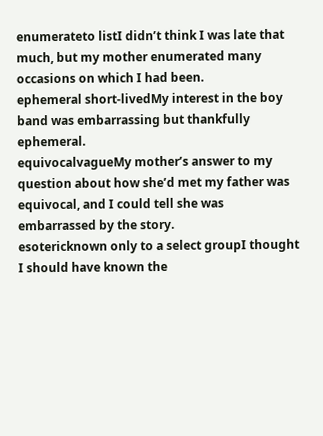enumerateto listI didn’t think I was late that much, but my mother enumerated many occasions on which I had been.
ephemeral short-livedMy interest in the boy band was embarrassing but thankfully ephemeral.
equivocalvagueMy mother’s answer to my question about how she’d met my father was equivocal, and I could tell she was embarrassed by the story.
esotericknown only to a select groupI thought I should have known the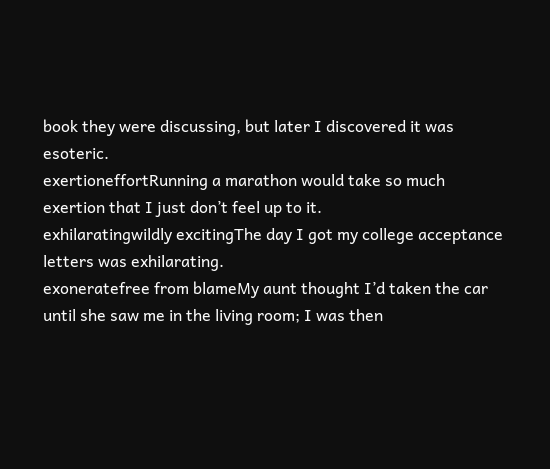book they were discussing, but later I discovered it was esoteric.
exertioneffortRunning a marathon would take so much exertion that I just don’t feel up to it.
exhilaratingwildly excitingThe day I got my college acceptance letters was exhilarating.
exoneratefree from blameMy aunt thought I’d taken the car until she saw me in the living room; I was then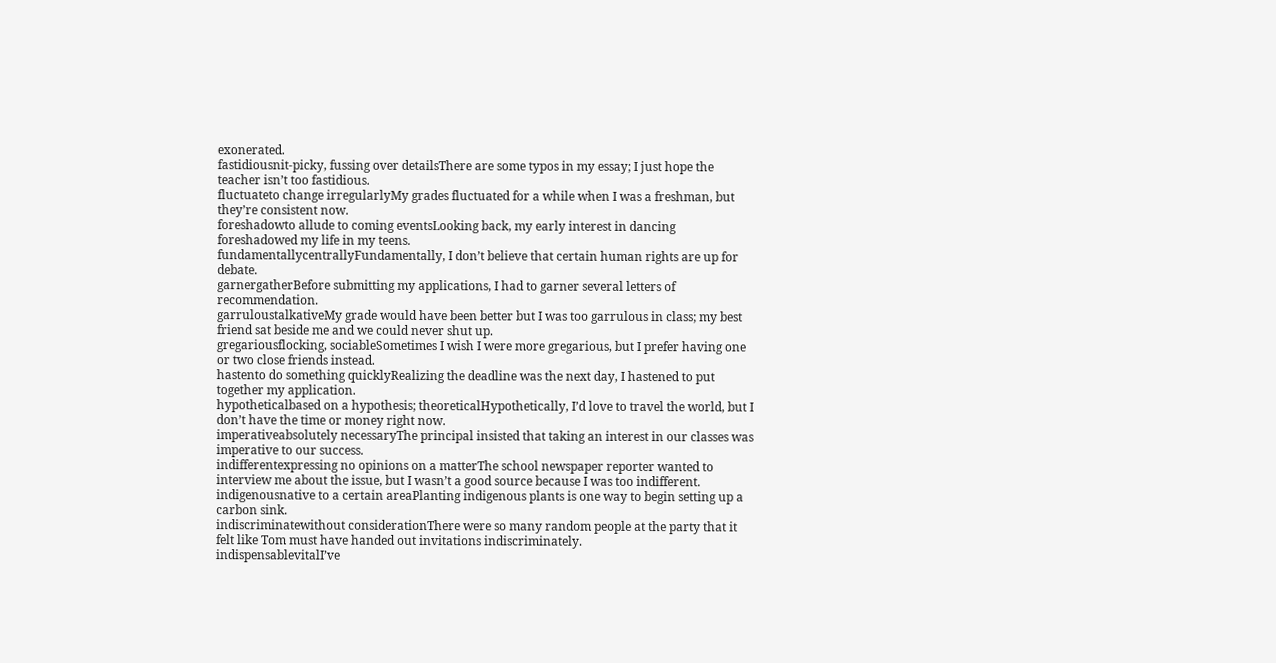exonerated.
fastidiousnit-picky, fussing over detailsThere are some typos in my essay; I just hope the teacher isn’t too fastidious.
fluctuateto change irregularlyMy grades fluctuated for a while when I was a freshman, but they’re consistent now.
foreshadowto allude to coming eventsLooking back, my early interest in dancing foreshadowed my life in my teens.
fundamentallycentrallyFundamentally, I don’t believe that certain human rights are up for debate.
garnergatherBefore submitting my applications, I had to garner several letters of recommendation.
garruloustalkativeMy grade would have been better but I was too garrulous in class; my best friend sat beside me and we could never shut up.
gregariousflocking, sociableSometimes I wish I were more gregarious, but I prefer having one or two close friends instead.
hastento do something quicklyRealizing the deadline was the next day, I hastened to put together my application.
hypotheticalbased on a hypothesis; theoreticalHypothetically, I’d love to travel the world, but I don’t have the time or money right now.
imperativeabsolutely necessaryThe principal insisted that taking an interest in our classes was imperative to our success.
indifferentexpressing no opinions on a matterThe school newspaper reporter wanted to interview me about the issue, but I wasn’t a good source because I was too indifferent.
indigenousnative to a certain areaPlanting indigenous plants is one way to begin setting up a carbon sink.
indiscriminatewithout considerationThere were so many random people at the party that it felt like Tom must have handed out invitations indiscriminately.
indispensablevitalI’ve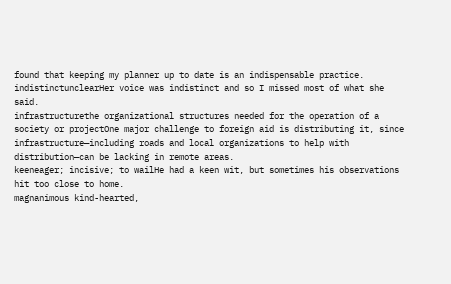found that keeping my planner up to date is an indispensable practice.
indistinctunclearHer voice was indistinct and so I missed most of what she said.
infrastructurethe organizational structures needed for the operation of a society or projectOne major challenge to foreign aid is distributing it, since infrastructure—including roads and local organizations to help with distribution—can be lacking in remote areas.
keeneager; incisive; to wailHe had a keen wit, but sometimes his observations hit too close to home.
magnanimous kind-hearted,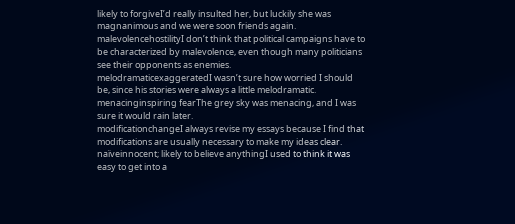likely to forgiveI’d really insulted her, but luckily she was magnanimous and we were soon friends again.
malevolencehostilityI don’t think that political campaigns have to be characterized by malevolence, even though many politicians see their opponents as enemies.
melodramaticexaggeratedI wasn’t sure how worried I should be, since his stories were always a little melodramatic.
menacinginspiring fearThe grey sky was menacing, and I was sure it would rain later.
modificationchangeI always revise my essays because I find that modifications are usually necessary to make my ideas clear.
naïveinnocent; likely to believe anythingI used to think it was easy to get into a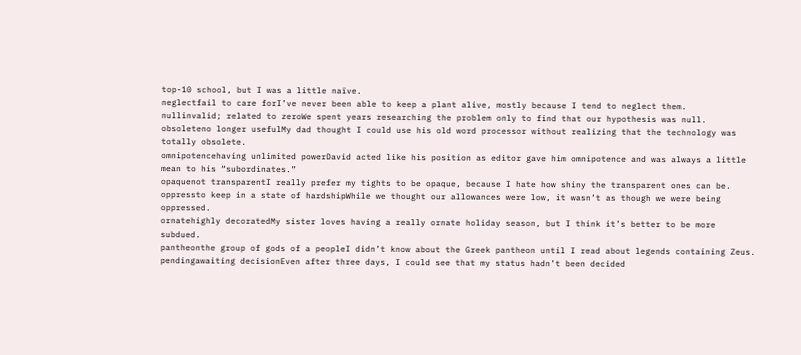top-10 school, but I was a little naïve.
neglectfail to care forI’ve never been able to keep a plant alive, mostly because I tend to neglect them.
nullinvalid; related to zeroWe spent years researching the problem only to find that our hypothesis was null.
obsoleteno longer usefulMy dad thought I could use his old word processor without realizing that the technology was totally obsolete.
omnipotencehaving unlimited powerDavid acted like his position as editor gave him omnipotence and was always a little mean to his “subordinates.”
opaquenot transparentI really prefer my tights to be opaque, because I hate how shiny the transparent ones can be.
oppressto keep in a state of hardshipWhile we thought our allowances were low, it wasn’t as though we were being oppressed.
ornatehighly decoratedMy sister loves having a really ornate holiday season, but I think it’s better to be more subdued.
pantheonthe group of gods of a peopleI didn’t know about the Greek pantheon until I read about legends containing Zeus.
pendingawaiting decisionEven after three days, I could see that my status hadn’t been decided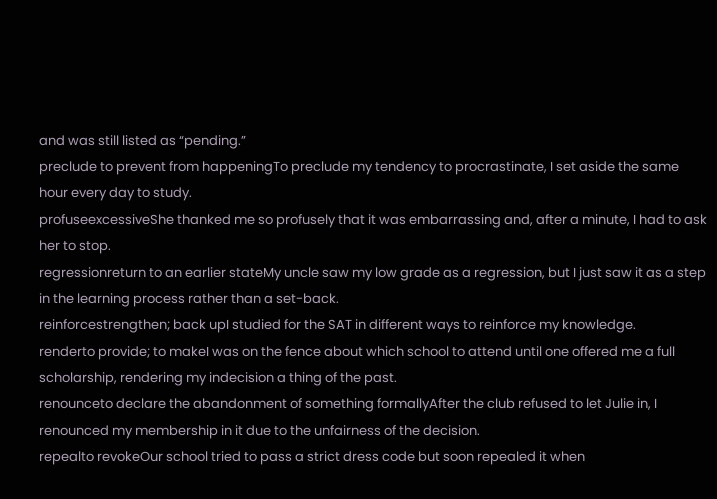and was still listed as “pending.”
preclude to prevent from happeningTo preclude my tendency to procrastinate, I set aside the same hour every day to study.
profuseexcessiveShe thanked me so profusely that it was embarrassing and, after a minute, I had to ask her to stop.
regressionreturn to an earlier stateMy uncle saw my low grade as a regression, but I just saw it as a step in the learning process rather than a set-back.
reinforcestrengthen; back upI studied for the SAT in different ways to reinforce my knowledge.
renderto provide; to makeI was on the fence about which school to attend until one offered me a full scholarship, rendering my indecision a thing of the past.
renounceto declare the abandonment of something formallyAfter the club refused to let Julie in, I renounced my membership in it due to the unfairness of the decision.
repealto revokeOur school tried to pass a strict dress code but soon repealed it when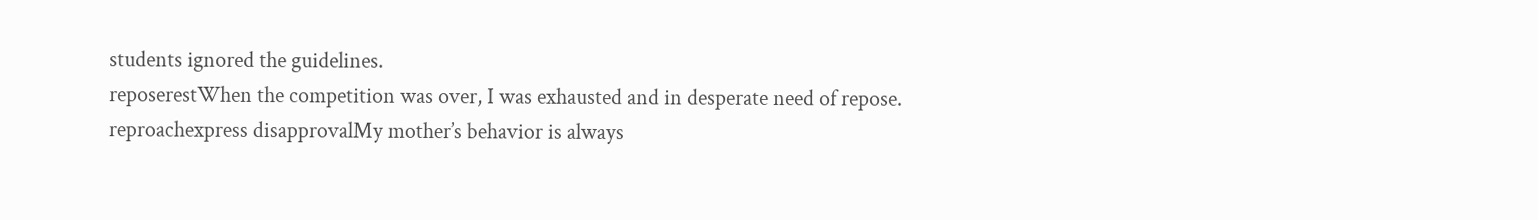students ignored the guidelines.
reposerestWhen the competition was over, I was exhausted and in desperate need of repose.
reproachexpress disapprovalMy mother’s behavior is always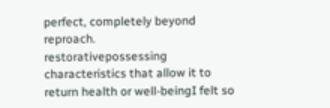perfect, completely beyond reproach.
restorativepossessing characteristics that allow it to return health or well-beingI felt so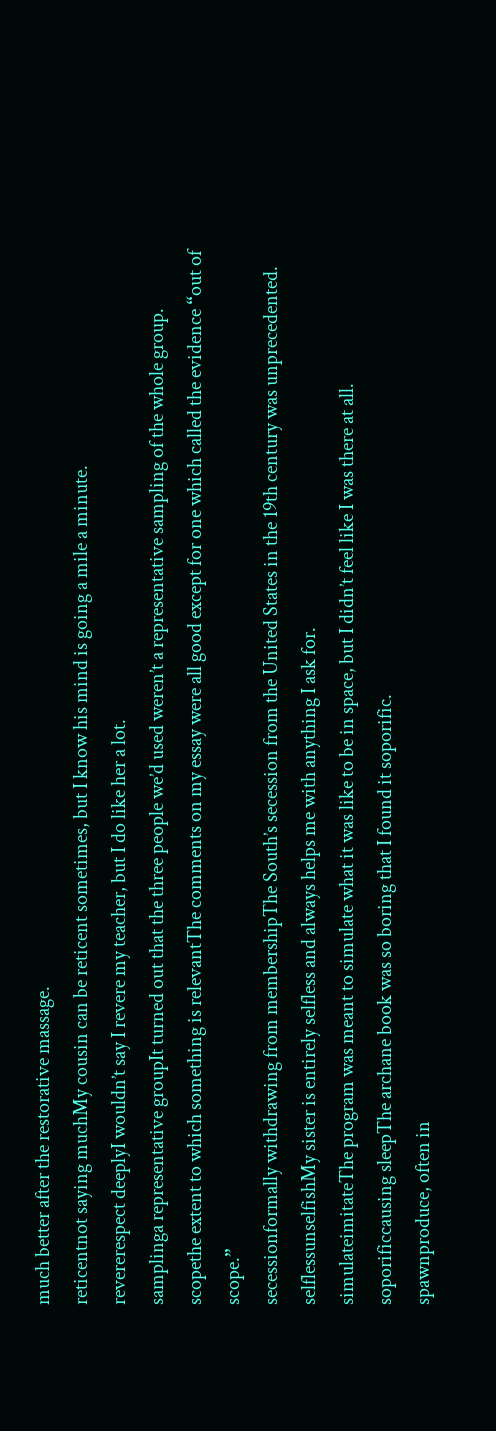much better after the restorative massage.
reticentnot saying muchMy cousin can be reticent sometimes, but I know his mind is going a mile a minute.
revererespect deeplyI wouldn’t say I revere my teacher, but I do like her a lot.
samplinga representative groupIt turned out that the three people we’d used weren’t a representative sampling of the whole group.
scopethe extent to which something is relevantThe comments on my essay were all good except for one which called the evidence “out of scope.”
secessionformally withdrawing from membershipThe South’s secession from the United States in the 19th century was unprecedented.
selflessunselfishMy sister is entirely selfless and always helps me with anything I ask for.
simulateimitateThe program was meant to simulate what it was like to be in space, but I didn’t feel like I was there at all.
soporificcausing sleepThe archane book was so boring that I found it soporific.
spawnproduce, often in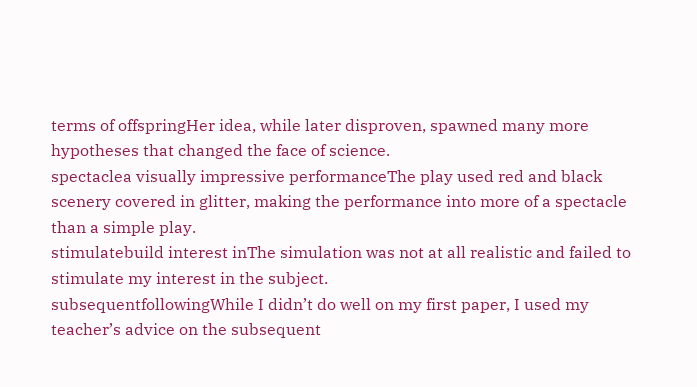terms of offspringHer idea, while later disproven, spawned many more hypotheses that changed the face of science.
spectaclea visually impressive performanceThe play used red and black scenery covered in glitter, making the performance into more of a spectacle than a simple play.
stimulatebuild interest inThe simulation was not at all realistic and failed to stimulate my interest in the subject.
subsequentfollowingWhile I didn’t do well on my first paper, I used my teacher’s advice on the subsequent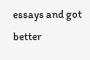essays and got better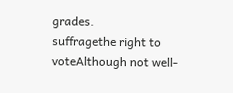grades.
suffragethe right to voteAlthough not well-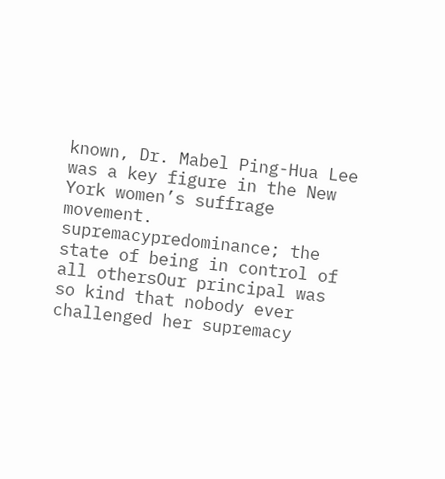known, Dr. Mabel Ping-Hua Lee was a key figure in the New York women’s suffrage movement.
supremacypredominance; the state of being in control of all othersOur principal was so kind that nobody ever challenged her supremacy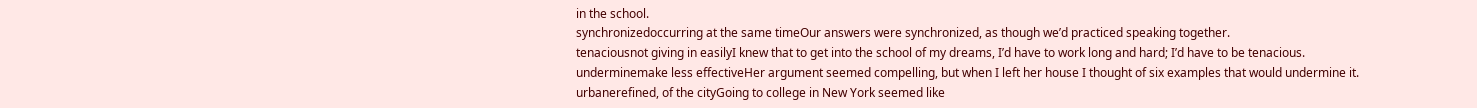in the school.
synchronizedoccurring at the same timeOur answers were synchronized, as though we’d practiced speaking together.
tenaciousnot giving in easilyI knew that to get into the school of my dreams, I’d have to work long and hard; I’d have to be tenacious.
underminemake less effectiveHer argument seemed compelling, but when I left her house I thought of six examples that would undermine it.
urbanerefined, of the cityGoing to college in New York seemed like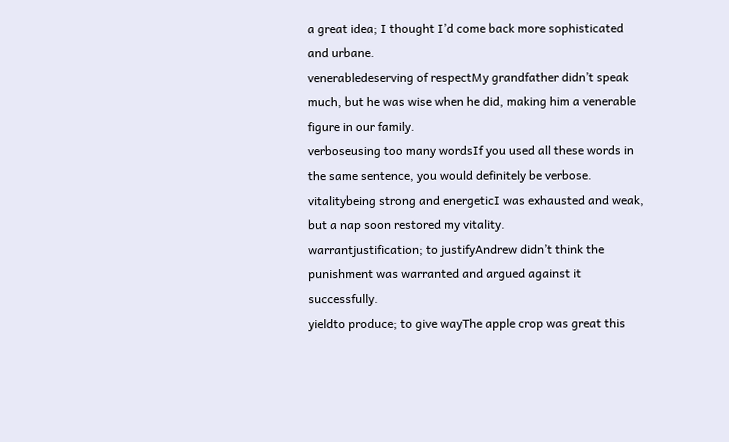a great idea; I thought I’d come back more sophisticated and urbane.
venerabledeserving of respectMy grandfather didn’t speak much, but he was wise when he did, making him a venerable figure in our family.
verboseusing too many wordsIf you used all these words in the same sentence, you would definitely be verbose.
vitalitybeing strong and energeticI was exhausted and weak, but a nap soon restored my vitality.
warrantjustification; to justifyAndrew didn’t think the punishment was warranted and argued against it successfully.
yieldto produce; to give wayThe apple crop was great this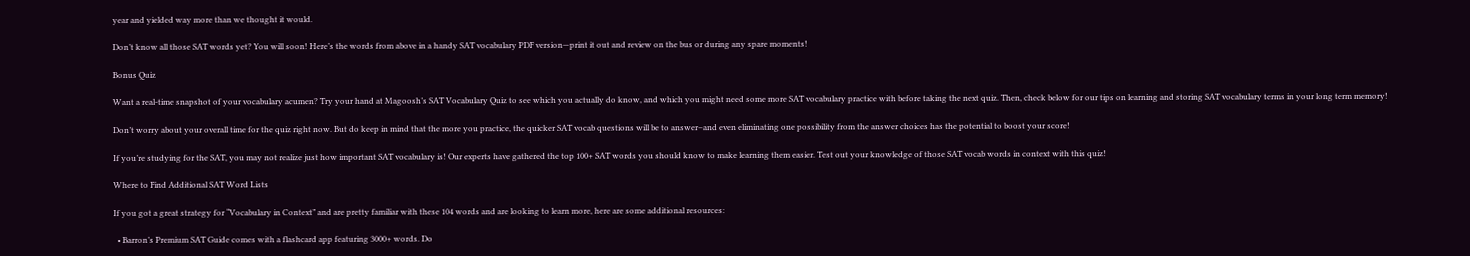year and yielded way more than we thought it would.

Don’t know all those SAT words yet? You will soon! Here’s the words from above in a handy SAT vocabulary PDF version—print it out and review on the bus or during any spare moments!

Bonus Quiz

Want a real-time snapshot of your vocabulary acumen? Try your hand at Magoosh’s SAT Vocabulary Quiz to see which you actually do know, and which you might need some more SAT vocabulary practice with before taking the next quiz. Then, check below for our tips on learning and storing SAT vocabulary terms in your long term memory!

Don’t worry about your overall time for the quiz right now. But do keep in mind that the more you practice, the quicker SAT vocab questions will be to answer–and even eliminating one possibility from the answer choices has the potential to boost your score!

If you’re studying for the SAT, you may not realize just how important SAT vocabulary is! Our experts have gathered the top 100+ SAT words you should know to make learning them easier. Test out your knowledge of those SAT vocab words in context with this quiz!

Where to Find Additional SAT Word Lists

If you got a great strategy for “Vocabulary in Context” and are pretty familiar with these 104 words and are looking to learn more, here are some additional resources:

  • Barron’s Premium SAT Guide comes with a flashcard app featuring 3000+ words. Do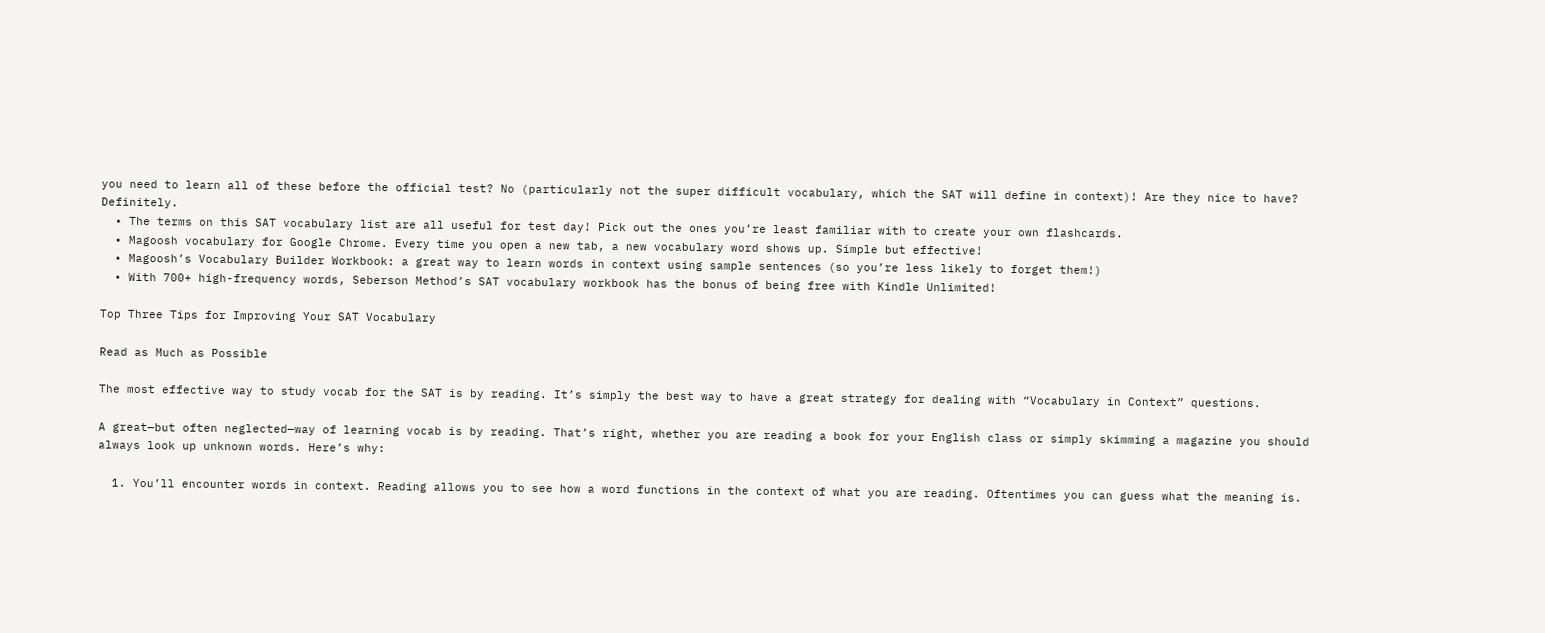you need to learn all of these before the official test? No (particularly not the super difficult vocabulary, which the SAT will define in context)! Are they nice to have? Definitely.
  • The terms on this SAT vocabulary list are all useful for test day! Pick out the ones you’re least familiar with to create your own flashcards.
  • Magoosh vocabulary for Google Chrome. Every time you open a new tab, a new vocabulary word shows up. Simple but effective!
  • Magoosh’s Vocabulary Builder Workbook: a great way to learn words in context using sample sentences (so you’re less likely to forget them!)
  • With 700+ high-frequency words, Seberson Method’s SAT vocabulary workbook has the bonus of being free with Kindle Unlimited!

Top Three Tips for Improving Your SAT Vocabulary

Read as Much as Possible

The most effective way to study vocab for the SAT is by reading. It’s simply the best way to have a great strategy for dealing with “Vocabulary in Context” questions.

A great—but often neglected—way of learning vocab is by reading. That’s right, whether you are reading a book for your English class or simply skimming a magazine you should always look up unknown words. Here’s why:

  1. You’ll encounter words in context. Reading allows you to see how a word functions in the context of what you are reading. Oftentimes you can guess what the meaning is.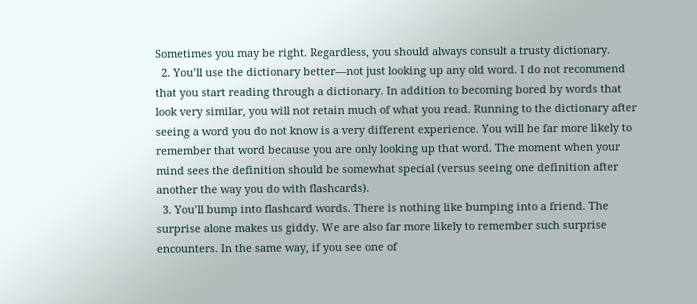Sometimes you may be right. Regardless, you should always consult a trusty dictionary.
  2. You’ll use the dictionary better—not just looking up any old word. I do not recommend that you start reading through a dictionary. In addition to becoming bored by words that look very similar, you will not retain much of what you read. Running to the dictionary after seeing a word you do not know is a very different experience. You will be far more likely to remember that word because you are only looking up that word. The moment when your mind sees the definition should be somewhat special (versus seeing one definition after another the way you do with flashcards).
  3. You’ll bump into flashcard words. There is nothing like bumping into a friend. The surprise alone makes us giddy. We are also far more likely to remember such surprise encounters. In the same way, if you see one of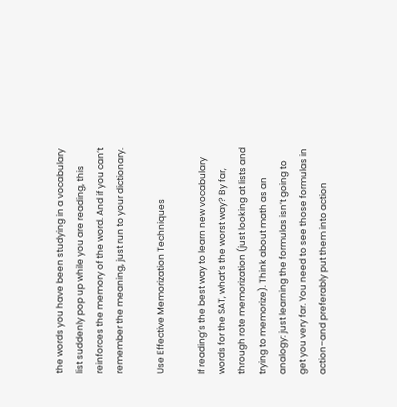the words you have been studying in a vocabulary list suddenly pop up while you are reading, this reinforces the memory of the word. And if you can’t remember the meaning, just run to your dictionary.

Use Effective Memorization Techniques

If reading’s the best way to learn new vocabulary words for the SAT, what’s the worst way? By far, through rote memorization (just looking at lists and trying to memorize). Think about math as an analogy: just learning the formulas isn’t going to get you very far. You need to see those formulas in action–and preferably put them into action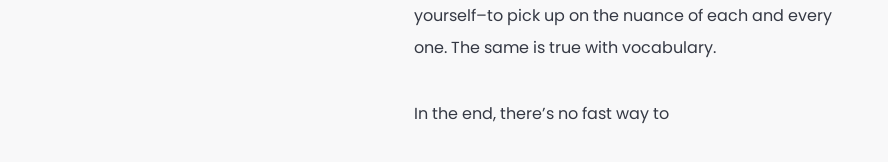yourself–to pick up on the nuance of each and every one. The same is true with vocabulary.

In the end, there’s no fast way to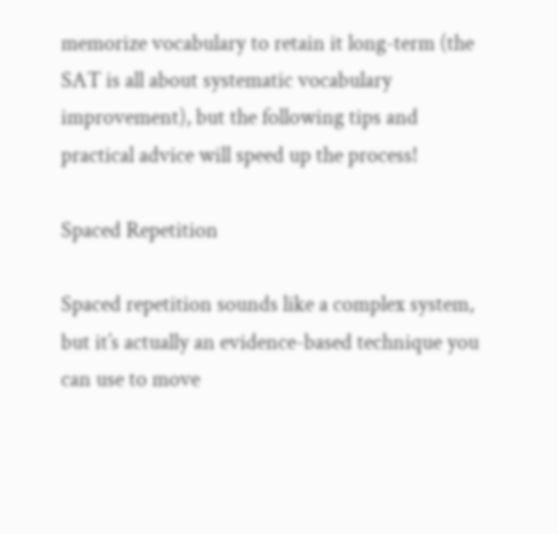memorize vocabulary to retain it long-term (the SAT is all about systematic vocabulary improvement), but the following tips and practical advice will speed up the process!

Spaced Repetition

Spaced repetition sounds like a complex system, but it’s actually an evidence-based technique you can use to move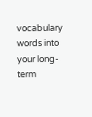vocabulary words into your long-term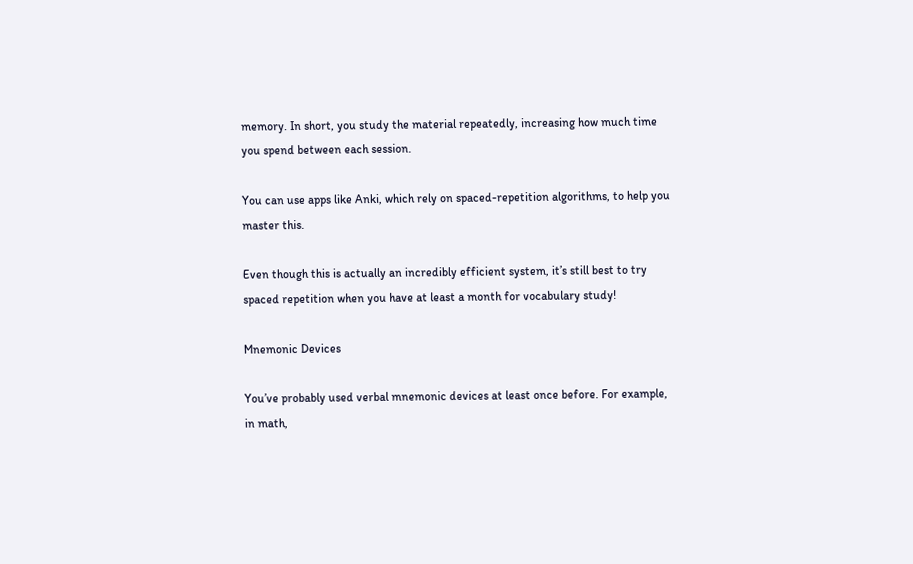memory. In short, you study the material repeatedly, increasing how much time you spend between each session.

You can use apps like Anki, which rely on spaced-repetition algorithms, to help you master this.

Even though this is actually an incredibly efficient system, it’s still best to try spaced repetition when you have at least a month for vocabulary study!

Mnemonic Devices

You’ve probably used verbal mnemonic devices at least once before. For example, in math,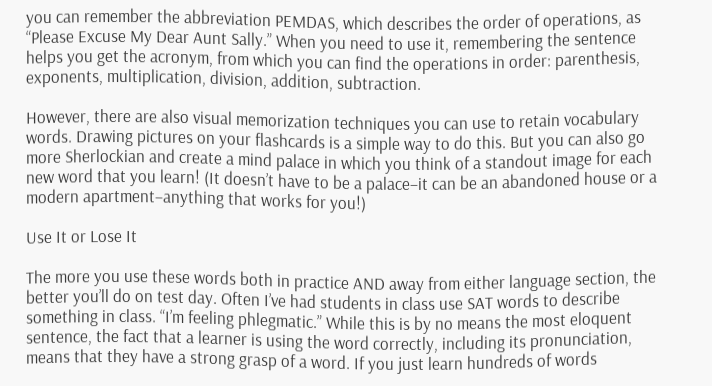you can remember the abbreviation PEMDAS, which describes the order of operations, as “Please Excuse My Dear Aunt Sally.” When you need to use it, remembering the sentence helps you get the acronym, from which you can find the operations in order: parenthesis, exponents, multiplication, division, addition, subtraction.

However, there are also visual memorization techniques you can use to retain vocabulary words. Drawing pictures on your flashcards is a simple way to do this. But you can also go more Sherlockian and create a mind palace in which you think of a standout image for each new word that you learn! (It doesn’t have to be a palace–it can be an abandoned house or a modern apartment–anything that works for you!)

Use It or Lose It

The more you use these words both in practice AND away from either language section, the better you’ll do on test day. Often I’ve had students in class use SAT words to describe something in class. “I’m feeling phlegmatic.” While this is by no means the most eloquent sentence, the fact that a learner is using the word correctly, including its pronunciation, means that they have a strong grasp of a word. If you just learn hundreds of words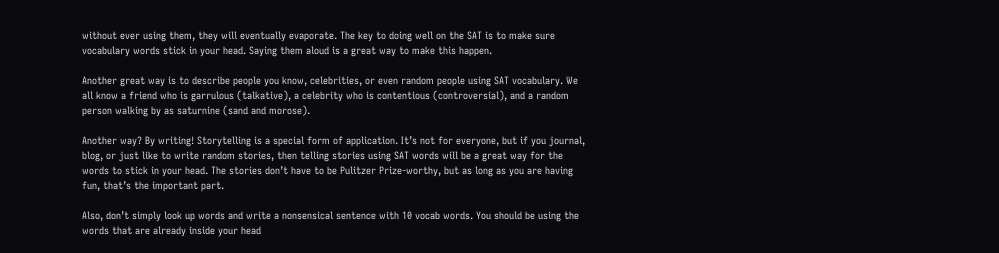without ever using them, they will eventually evaporate. The key to doing well on the SAT is to make sure vocabulary words stick in your head. Saying them aloud is a great way to make this happen.

Another great way is to describe people you know, celebrities, or even random people using SAT vocabulary. We all know a friend who is garrulous (talkative), a celebrity who is contentious (controversial), and a random person walking by as saturnine (sand and morose).

Another way? By writing! Storytelling is a special form of application. It’s not for everyone, but if you journal, blog, or just like to write random stories, then telling stories using SAT words will be a great way for the words to stick in your head. The stories don’t have to be Pulitzer Prize-worthy, but as long as you are having fun, that’s the important part.

Also, don’t simply look up words and write a nonsensical sentence with 10 vocab words. You should be using the words that are already inside your head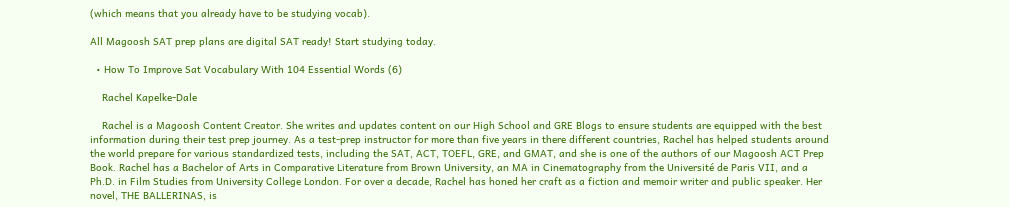(which means that you already have to be studying vocab).

All Magoosh SAT prep plans are digital SAT ready! Start studying today.

  • How To Improve Sat Vocabulary With 104 Essential Words (6)

    Rachel Kapelke-Dale

    Rachel is a Magoosh Content Creator. She writes and updates content on our High School and GRE Blogs to ensure students are equipped with the best information during their test prep journey. As a test-prep instructor for more than five years in there different countries, Rachel has helped students around the world prepare for various standardized tests, including the SAT, ACT, TOEFL, GRE, and GMAT, and she is one of the authors of our Magoosh ACT Prep Book. Rachel has a Bachelor of Arts in Comparative Literature from Brown University, an MA in Cinematography from the Université de Paris VII, and a Ph.D. in Film Studies from University College London. For over a decade, Rachel has honed her craft as a fiction and memoir writer and public speaker. Her novel, THE BALLERINAS, is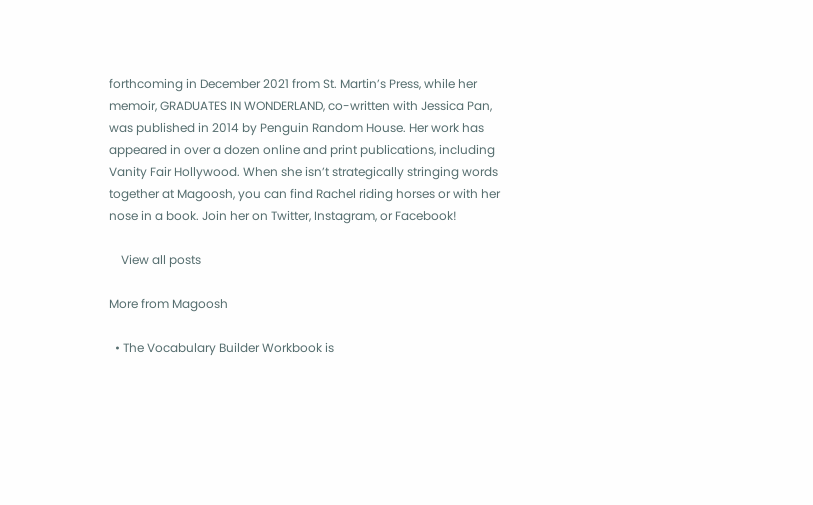forthcoming in December 2021 from St. Martin’s Press, while her memoir, GRADUATES IN WONDERLAND, co-written with Jessica Pan, was published in 2014 by Penguin Random House. Her work has appeared in over a dozen online and print publications, including Vanity Fair Hollywood. When she isn’t strategically stringing words together at Magoosh, you can find Rachel riding horses or with her nose in a book. Join her on Twitter, Instagram, or Facebook!

    View all posts

More from Magoosh

  • The Vocabulary Builder Workbook is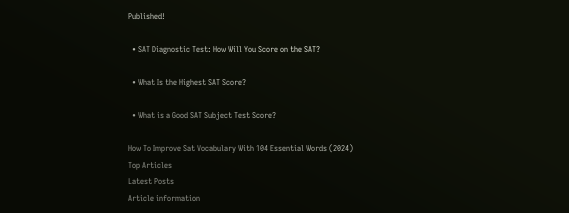Published!

  • SAT Diagnostic Test: How Will You Score on the SAT?

  • What Is the Highest SAT Score?

  • What is a Good SAT Subject Test Score?

How To Improve Sat Vocabulary With 104 Essential Words (2024)
Top Articles
Latest Posts
Article information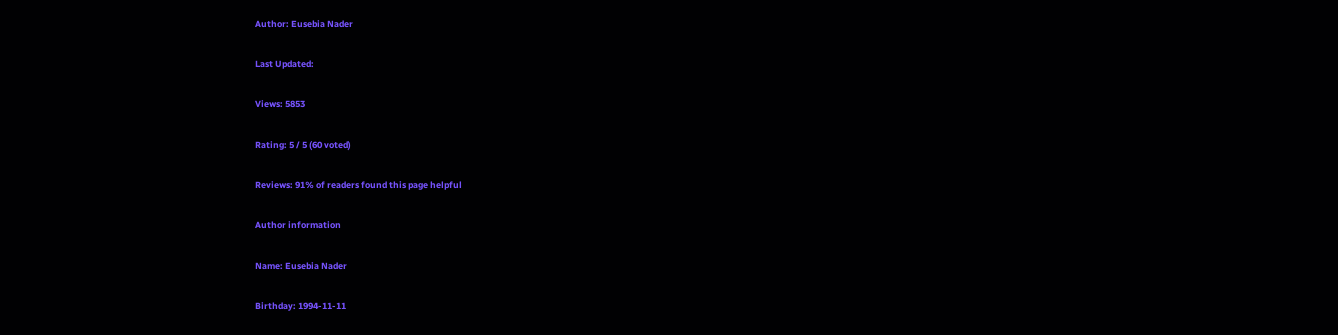Author: Eusebia Nader

Last Updated:

Views: 5853

Rating: 5 / 5 (60 voted)

Reviews: 91% of readers found this page helpful

Author information

Name: Eusebia Nader

Birthday: 1994-11-11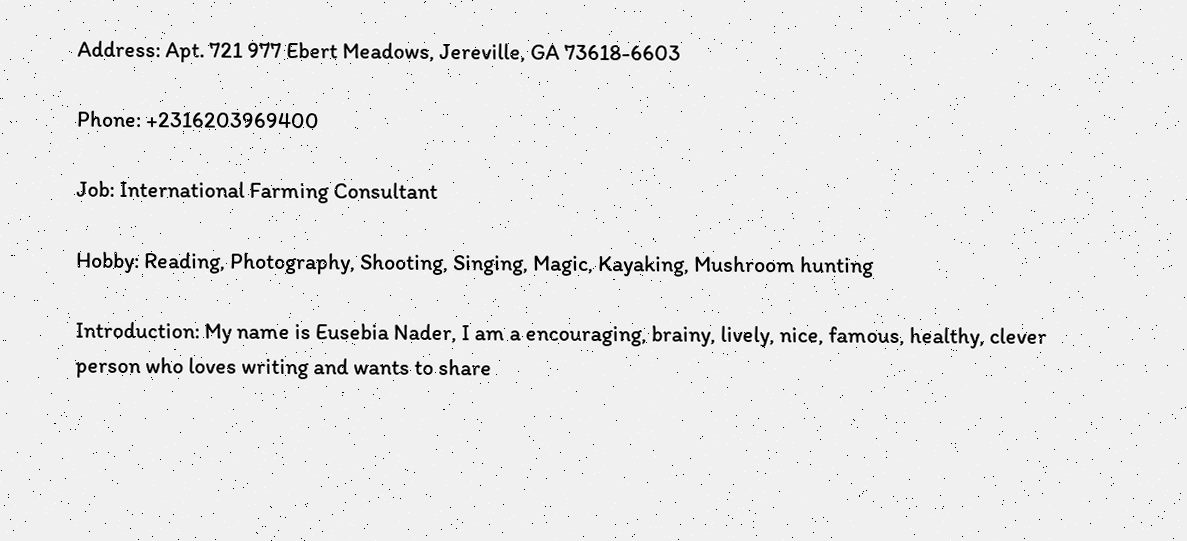Address: Apt. 721 977 Ebert Meadows, Jereville, GA 73618-6603

Phone: +2316203969400

Job: International Farming Consultant

Hobby: Reading, Photography, Shooting, Singing, Magic, Kayaking, Mushroom hunting

Introduction: My name is Eusebia Nader, I am a encouraging, brainy, lively, nice, famous, healthy, clever person who loves writing and wants to share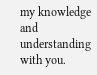my knowledge and understanding with you.